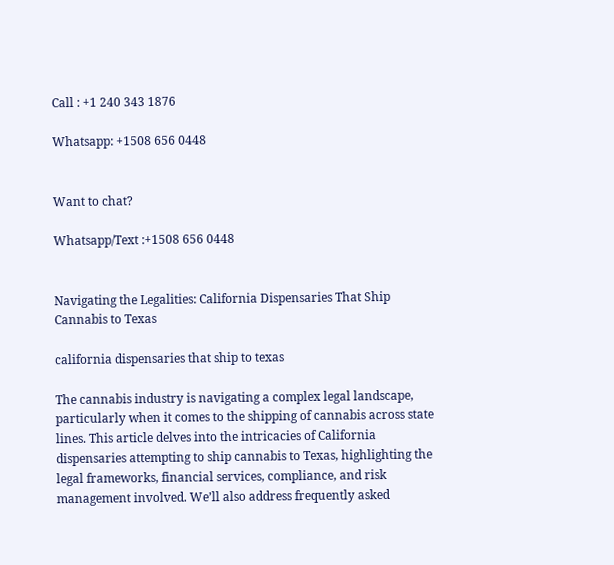Call : +1 240 343 1876

Whatsapp: +1508 656 0448


Want to chat?

Whatsapp/Text :+1508 656 0448


Navigating the Legalities: California Dispensaries That Ship Cannabis to Texas

california dispensaries that ship to texas

The cannabis industry is navigating a complex legal landscape, particularly when it comes to the shipping of cannabis across state lines. This article delves into the intricacies of California dispensaries attempting to ship cannabis to Texas, highlighting the legal frameworks, financial services, compliance, and risk management involved. We’ll also address frequently asked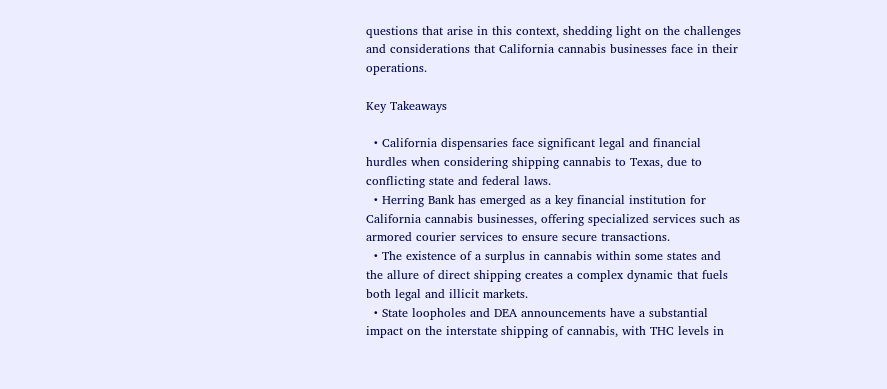questions that arise in this context, shedding light on the challenges and considerations that California cannabis businesses face in their operations.

Key Takeaways

  • California dispensaries face significant legal and financial hurdles when considering shipping cannabis to Texas, due to conflicting state and federal laws.
  • Herring Bank has emerged as a key financial institution for California cannabis businesses, offering specialized services such as armored courier services to ensure secure transactions.
  • The existence of a surplus in cannabis within some states and the allure of direct shipping creates a complex dynamic that fuels both legal and illicit markets.
  • State loopholes and DEA announcements have a substantial impact on the interstate shipping of cannabis, with THC levels in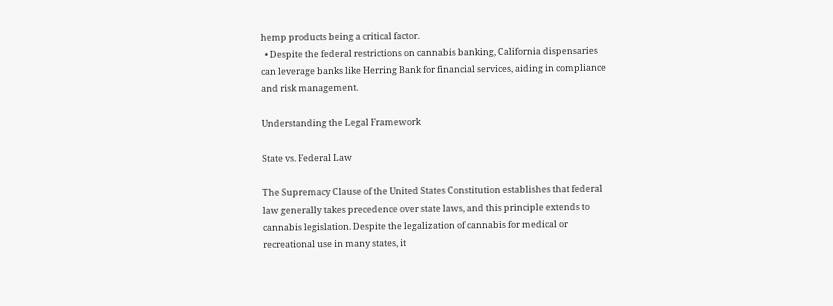hemp products being a critical factor.
  • Despite the federal restrictions on cannabis banking, California dispensaries can leverage banks like Herring Bank for financial services, aiding in compliance and risk management.

Understanding the Legal Framework

State vs. Federal Law

The Supremacy Clause of the United States Constitution establishes that federal law generally takes precedence over state laws, and this principle extends to cannabis legislation. Despite the legalization of cannabis for medical or recreational use in many states, it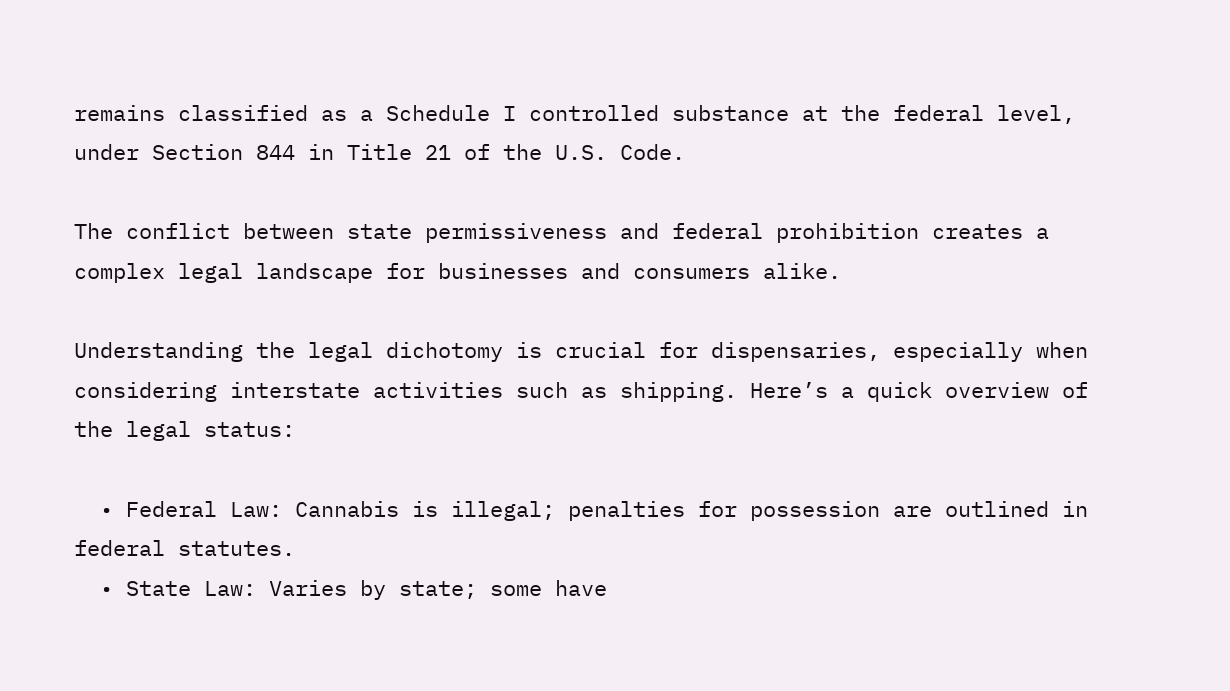remains classified as a Schedule I controlled substance at the federal level, under Section 844 in Title 21 of the U.S. Code.

The conflict between state permissiveness and federal prohibition creates a complex legal landscape for businesses and consumers alike.

Understanding the legal dichotomy is crucial for dispensaries, especially when considering interstate activities such as shipping. Here’s a quick overview of the legal status:

  • Federal Law: Cannabis is illegal; penalties for possession are outlined in federal statutes.
  • State Law: Varies by state; some have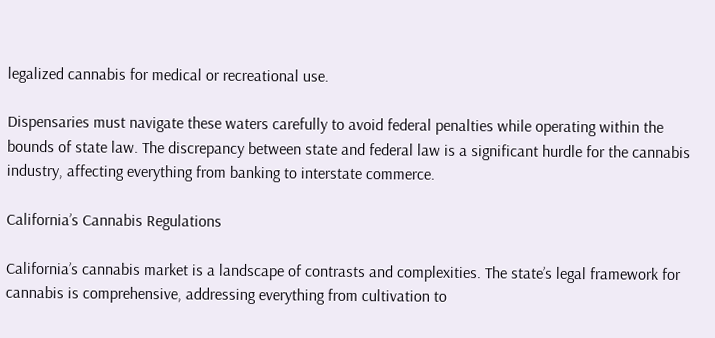legalized cannabis for medical or recreational use.

Dispensaries must navigate these waters carefully to avoid federal penalties while operating within the bounds of state law. The discrepancy between state and federal law is a significant hurdle for the cannabis industry, affecting everything from banking to interstate commerce.

California’s Cannabis Regulations

California’s cannabis market is a landscape of contrasts and complexities. The state’s legal framework for cannabis is comprehensive, addressing everything from cultivation to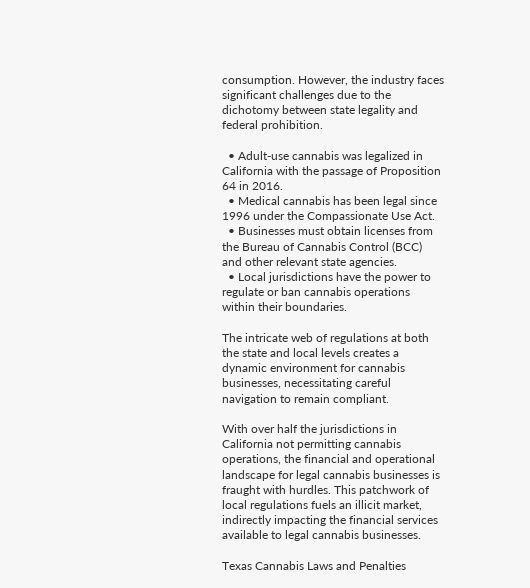consumption. However, the industry faces significant challenges due to the dichotomy between state legality and federal prohibition.

  • Adult-use cannabis was legalized in California with the passage of Proposition 64 in 2016.
  • Medical cannabis has been legal since 1996 under the Compassionate Use Act.
  • Businesses must obtain licenses from the Bureau of Cannabis Control (BCC) and other relevant state agencies.
  • Local jurisdictions have the power to regulate or ban cannabis operations within their boundaries.

The intricate web of regulations at both the state and local levels creates a dynamic environment for cannabis businesses, necessitating careful navigation to remain compliant.

With over half the jurisdictions in California not permitting cannabis operations, the financial and operational landscape for legal cannabis businesses is fraught with hurdles. This patchwork of local regulations fuels an illicit market, indirectly impacting the financial services available to legal cannabis businesses.

Texas Cannabis Laws and Penalties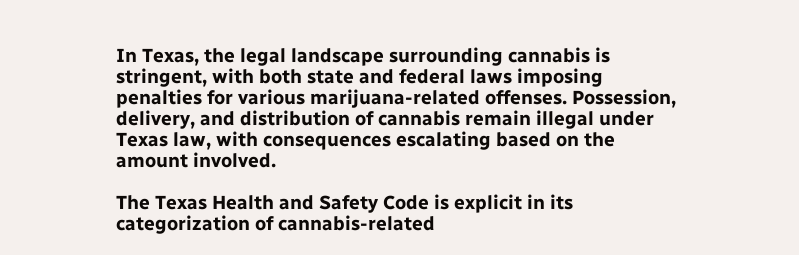In Texas, the legal landscape surrounding cannabis is stringent, with both state and federal laws imposing penalties for various marijuana-related offenses. Possession, delivery, and distribution of cannabis remain illegal under Texas law, with consequences escalating based on the amount involved.

The Texas Health and Safety Code is explicit in its categorization of cannabis-related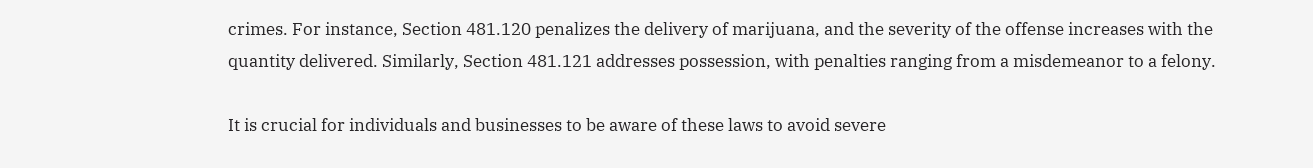crimes. For instance, Section 481.120 penalizes the delivery of marijuana, and the severity of the offense increases with the quantity delivered. Similarly, Section 481.121 addresses possession, with penalties ranging from a misdemeanor to a felony.

It is crucial for individuals and businesses to be aware of these laws to avoid severe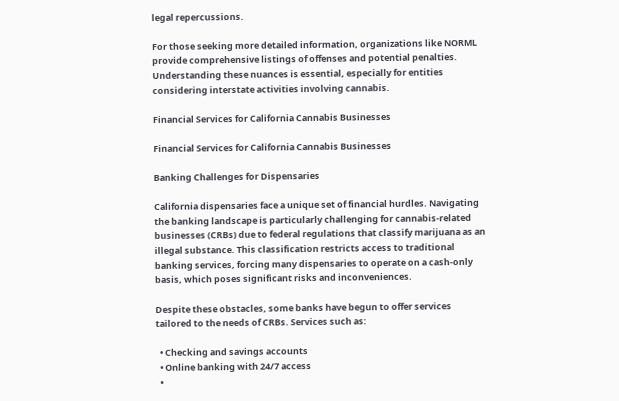legal repercussions.

For those seeking more detailed information, organizations like NORML provide comprehensive listings of offenses and potential penalties. Understanding these nuances is essential, especially for entities considering interstate activities involving cannabis.

Financial Services for California Cannabis Businesses

Financial Services for California Cannabis Businesses

Banking Challenges for Dispensaries

California dispensaries face a unique set of financial hurdles. Navigating the banking landscape is particularly challenging for cannabis-related businesses (CRBs) due to federal regulations that classify marijuana as an illegal substance. This classification restricts access to traditional banking services, forcing many dispensaries to operate on a cash-only basis, which poses significant risks and inconveniences.

Despite these obstacles, some banks have begun to offer services tailored to the needs of CRBs. Services such as:

  • Checking and savings accounts
  • Online banking with 24/7 access
  •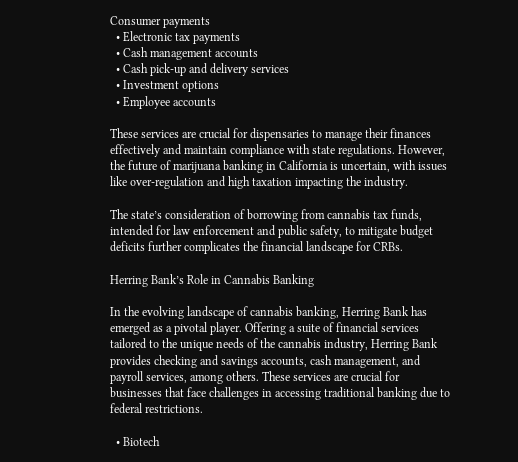Consumer payments
  • Electronic tax payments
  • Cash management accounts
  • Cash pick-up and delivery services
  • Investment options
  • Employee accounts

These services are crucial for dispensaries to manage their finances effectively and maintain compliance with state regulations. However, the future of marijuana banking in California is uncertain, with issues like over-regulation and high taxation impacting the industry.

The state’s consideration of borrowing from cannabis tax funds, intended for law enforcement and public safety, to mitigate budget deficits further complicates the financial landscape for CRBs.

Herring Bank’s Role in Cannabis Banking

In the evolving landscape of cannabis banking, Herring Bank has emerged as a pivotal player. Offering a suite of financial services tailored to the unique needs of the cannabis industry, Herring Bank provides checking and savings accounts, cash management, and payroll services, among others. These services are crucial for businesses that face challenges in accessing traditional banking due to federal restrictions.

  • Biotech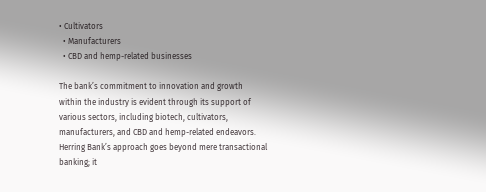• Cultivators
  • Manufacturers
  • CBD and hemp-related businesses

The bank’s commitment to innovation and growth within the industry is evident through its support of various sectors, including biotech, cultivators, manufacturers, and CBD and hemp-related endeavors. Herring Bank’s approach goes beyond mere transactional banking; it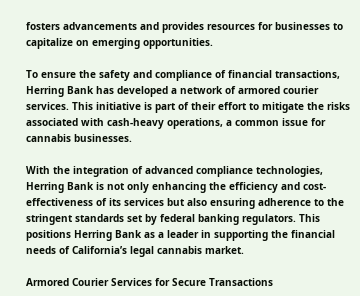fosters advancements and provides resources for businesses to capitalize on emerging opportunities.

To ensure the safety and compliance of financial transactions, Herring Bank has developed a network of armored courier services. This initiative is part of their effort to mitigate the risks associated with cash-heavy operations, a common issue for cannabis businesses.

With the integration of advanced compliance technologies, Herring Bank is not only enhancing the efficiency and cost-effectiveness of its services but also ensuring adherence to the stringent standards set by federal banking regulators. This positions Herring Bank as a leader in supporting the financial needs of California’s legal cannabis market.

Armored Courier Services for Secure Transactions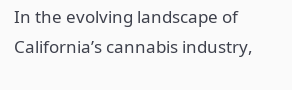In the evolving landscape of California’s cannabis industry,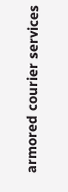armored courier services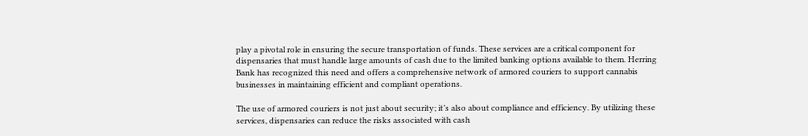play a pivotal role in ensuring the secure transportation of funds. These services are a critical component for dispensaries that must handle large amounts of cash due to the limited banking options available to them. Herring Bank has recognized this need and offers a comprehensive network of armored couriers to support cannabis businesses in maintaining efficient and compliant operations.

The use of armored couriers is not just about security; it’s also about compliance and efficiency. By utilizing these services, dispensaries can reduce the risks associated with cash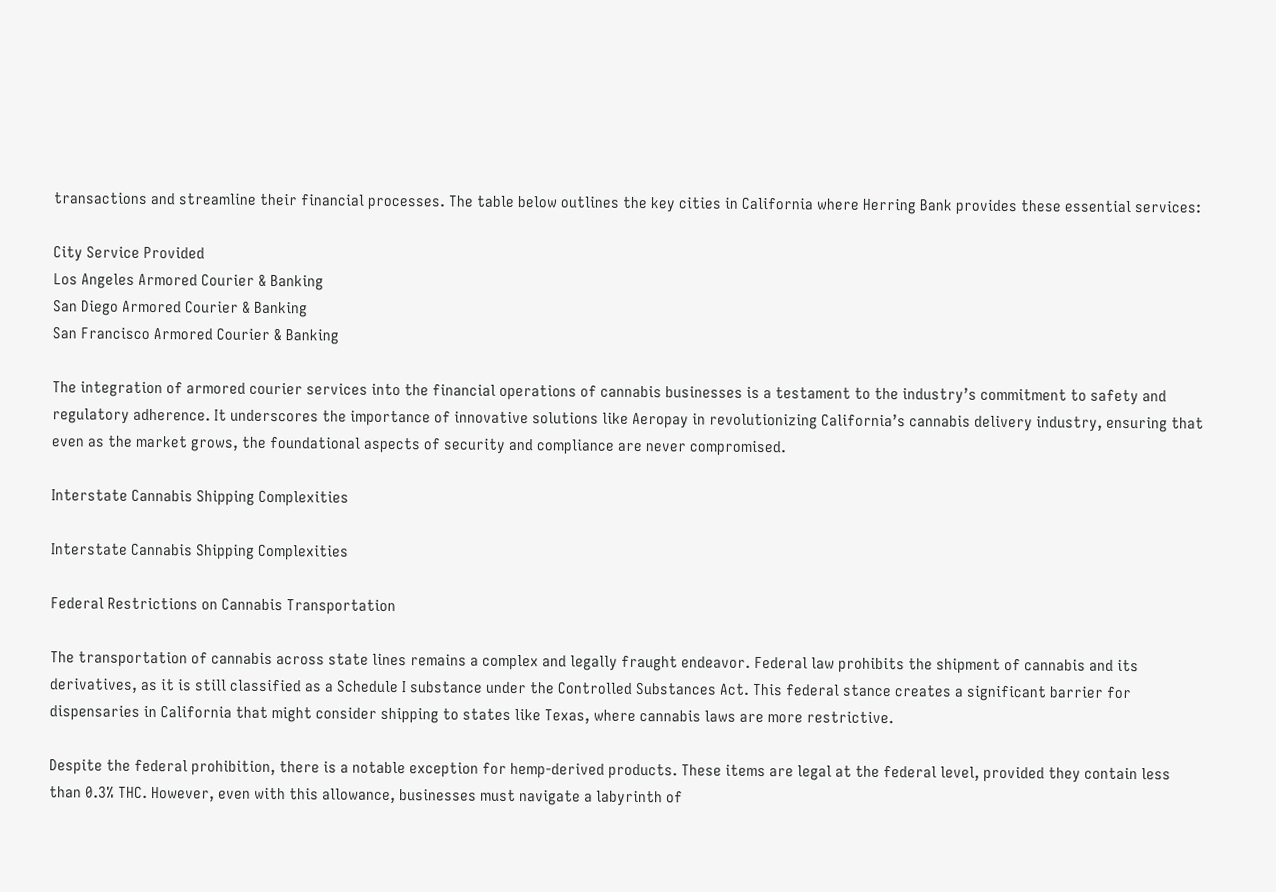transactions and streamline their financial processes. The table below outlines the key cities in California where Herring Bank provides these essential services:

City Service Provided
Los Angeles Armored Courier & Banking
San Diego Armored Courier & Banking
San Francisco Armored Courier & Banking

The integration of armored courier services into the financial operations of cannabis businesses is a testament to the industry’s commitment to safety and regulatory adherence. It underscores the importance of innovative solutions like Aeropay in revolutionizing California’s cannabis delivery industry, ensuring that even as the market grows, the foundational aspects of security and compliance are never compromised.

Interstate Cannabis Shipping Complexities

Interstate Cannabis Shipping Complexities

Federal Restrictions on Cannabis Transportation

The transportation of cannabis across state lines remains a complex and legally fraught endeavor. Federal law prohibits the shipment of cannabis and its derivatives, as it is still classified as a Schedule I substance under the Controlled Substances Act. This federal stance creates a significant barrier for dispensaries in California that might consider shipping to states like Texas, where cannabis laws are more restrictive.

Despite the federal prohibition, there is a notable exception for hemp-derived products. These items are legal at the federal level, provided they contain less than 0.3% THC. However, even with this allowance, businesses must navigate a labyrinth of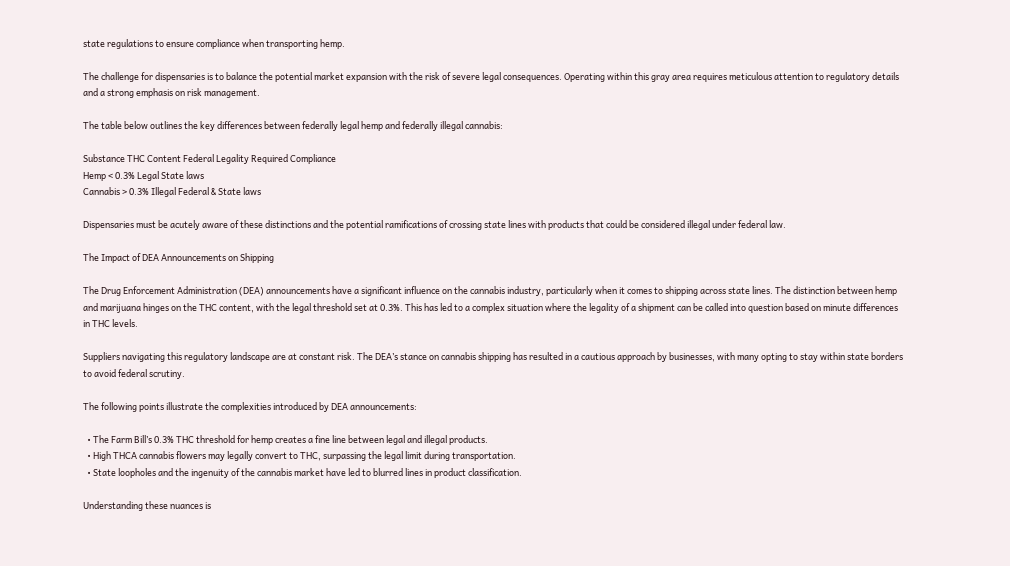state regulations to ensure compliance when transporting hemp.

The challenge for dispensaries is to balance the potential market expansion with the risk of severe legal consequences. Operating within this gray area requires meticulous attention to regulatory details and a strong emphasis on risk management.

The table below outlines the key differences between federally legal hemp and federally illegal cannabis:

Substance THC Content Federal Legality Required Compliance
Hemp < 0.3% Legal State laws
Cannabis > 0.3% Illegal Federal & State laws

Dispensaries must be acutely aware of these distinctions and the potential ramifications of crossing state lines with products that could be considered illegal under federal law.

The Impact of DEA Announcements on Shipping

The Drug Enforcement Administration (DEA) announcements have a significant influence on the cannabis industry, particularly when it comes to shipping across state lines. The distinction between hemp and marijuana hinges on the THC content, with the legal threshold set at 0.3%. This has led to a complex situation where the legality of a shipment can be called into question based on minute differences in THC levels.

Suppliers navigating this regulatory landscape are at constant risk. The DEA’s stance on cannabis shipping has resulted in a cautious approach by businesses, with many opting to stay within state borders to avoid federal scrutiny.

The following points illustrate the complexities introduced by DEA announcements:

  • The Farm Bill’s 0.3% THC threshold for hemp creates a fine line between legal and illegal products.
  • High THCA cannabis flowers may legally convert to THC, surpassing the legal limit during transportation.
  • State loopholes and the ingenuity of the cannabis market have led to blurred lines in product classification.

Understanding these nuances is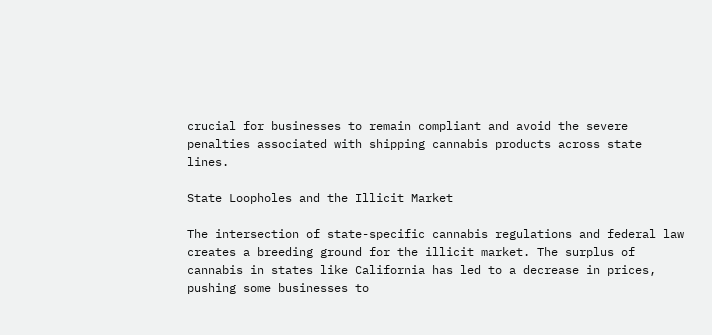crucial for businesses to remain compliant and avoid the severe penalties associated with shipping cannabis products across state lines.

State Loopholes and the Illicit Market

The intersection of state-specific cannabis regulations and federal law creates a breeding ground for the illicit market. The surplus of cannabis in states like California has led to a decrease in prices, pushing some businesses to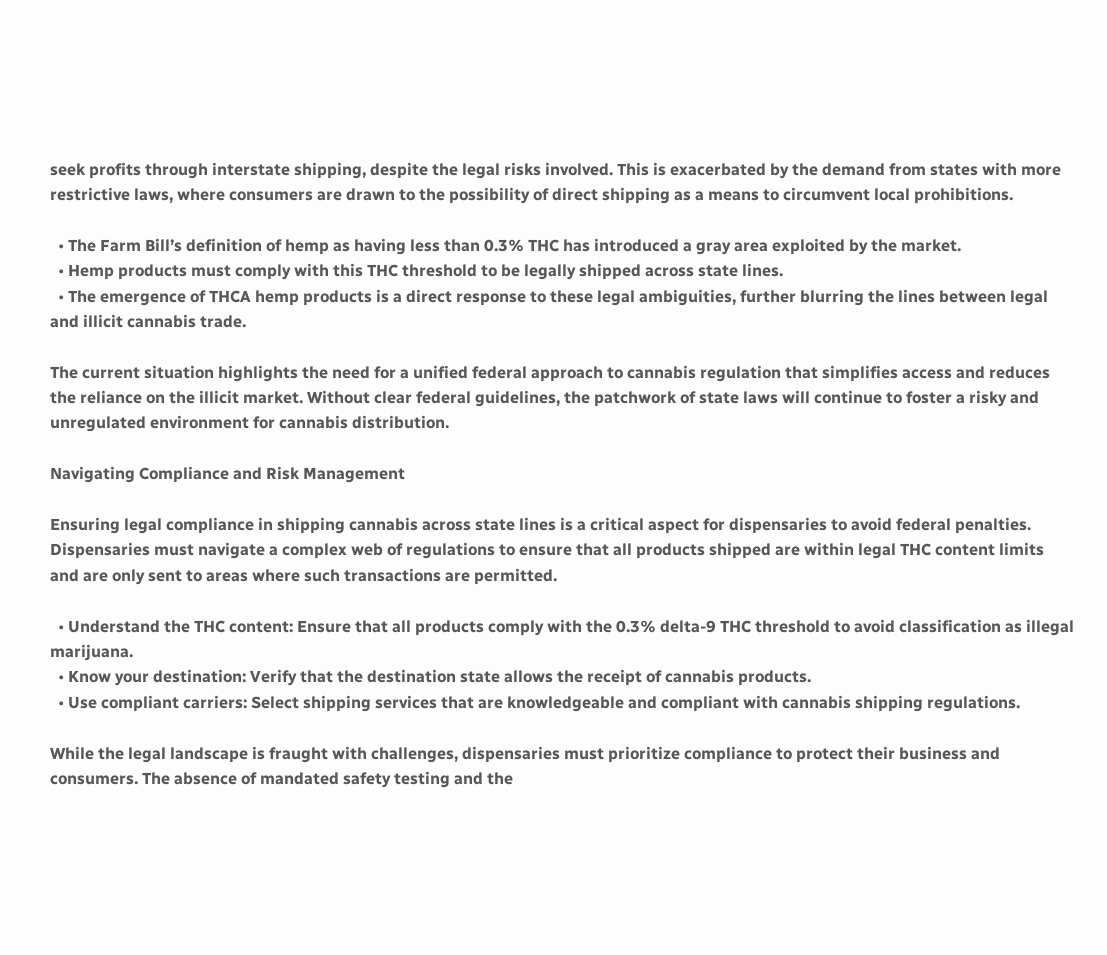seek profits through interstate shipping, despite the legal risks involved. This is exacerbated by the demand from states with more restrictive laws, where consumers are drawn to the possibility of direct shipping as a means to circumvent local prohibitions.

  • The Farm Bill’s definition of hemp as having less than 0.3% THC has introduced a gray area exploited by the market.
  • Hemp products must comply with this THC threshold to be legally shipped across state lines.
  • The emergence of THCA hemp products is a direct response to these legal ambiguities, further blurring the lines between legal and illicit cannabis trade.

The current situation highlights the need for a unified federal approach to cannabis regulation that simplifies access and reduces the reliance on the illicit market. Without clear federal guidelines, the patchwork of state laws will continue to foster a risky and unregulated environment for cannabis distribution.

Navigating Compliance and Risk Management

Ensuring legal compliance in shipping cannabis across state lines is a critical aspect for dispensaries to avoid federal penalties. Dispensaries must navigate a complex web of regulations to ensure that all products shipped are within legal THC content limits and are only sent to areas where such transactions are permitted.

  • Understand the THC content: Ensure that all products comply with the 0.3% delta-9 THC threshold to avoid classification as illegal marijuana.
  • Know your destination: Verify that the destination state allows the receipt of cannabis products.
  • Use compliant carriers: Select shipping services that are knowledgeable and compliant with cannabis shipping regulations.

While the legal landscape is fraught with challenges, dispensaries must prioritize compliance to protect their business and consumers. The absence of mandated safety testing and the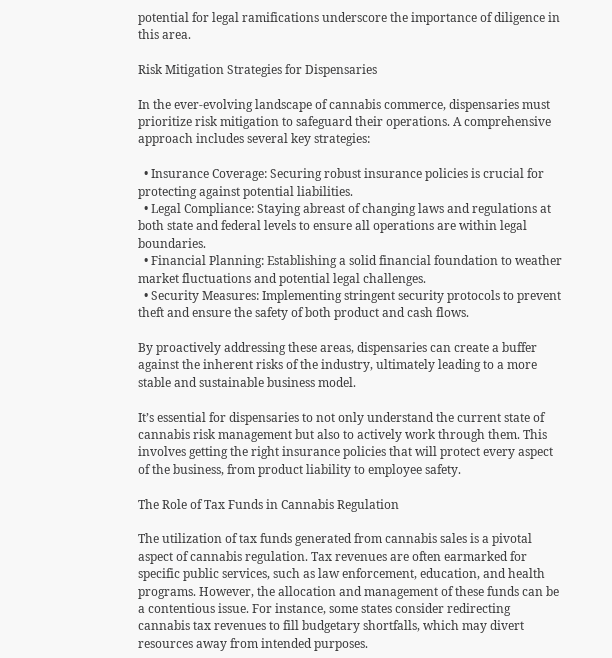potential for legal ramifications underscore the importance of diligence in this area.

Risk Mitigation Strategies for Dispensaries

In the ever-evolving landscape of cannabis commerce, dispensaries must prioritize risk mitigation to safeguard their operations. A comprehensive approach includes several key strategies:

  • Insurance Coverage: Securing robust insurance policies is crucial for protecting against potential liabilities.
  • Legal Compliance: Staying abreast of changing laws and regulations at both state and federal levels to ensure all operations are within legal boundaries.
  • Financial Planning: Establishing a solid financial foundation to weather market fluctuations and potential legal challenges.
  • Security Measures: Implementing stringent security protocols to prevent theft and ensure the safety of both product and cash flows.

By proactively addressing these areas, dispensaries can create a buffer against the inherent risks of the industry, ultimately leading to a more stable and sustainable business model.

It’s essential for dispensaries to not only understand the current state of cannabis risk management but also to actively work through them. This involves getting the right insurance policies that will protect every aspect of the business, from product liability to employee safety.

The Role of Tax Funds in Cannabis Regulation

The utilization of tax funds generated from cannabis sales is a pivotal aspect of cannabis regulation. Tax revenues are often earmarked for specific public services, such as law enforcement, education, and health programs. However, the allocation and management of these funds can be a contentious issue. For instance, some states consider redirecting cannabis tax revenues to fill budgetary shortfalls, which may divert resources away from intended purposes.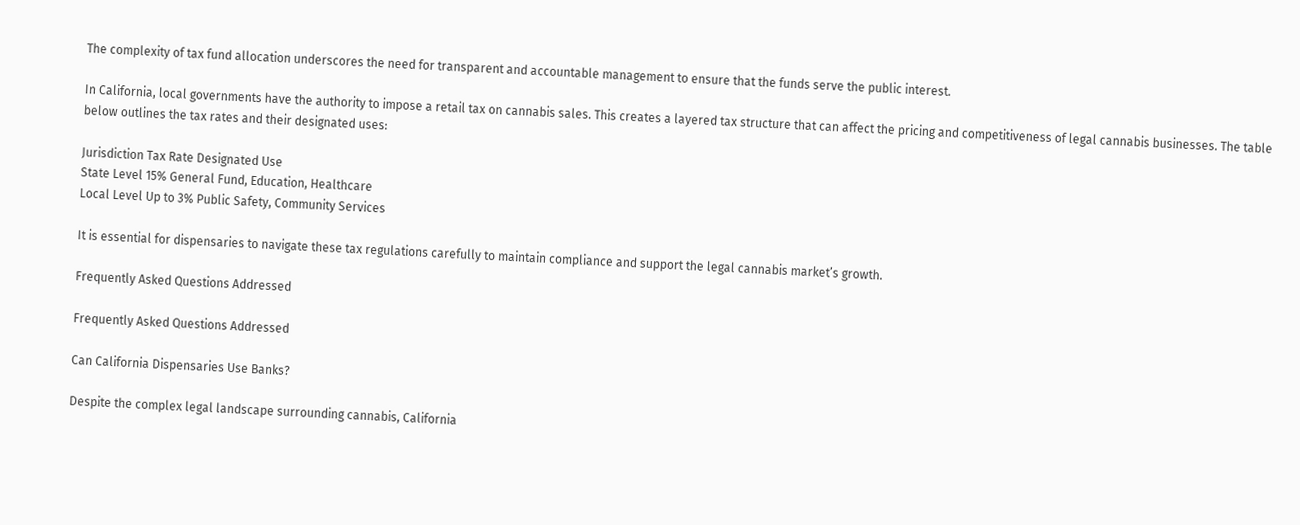The complexity of tax fund allocation underscores the need for transparent and accountable management to ensure that the funds serve the public interest.

In California, local governments have the authority to impose a retail tax on cannabis sales. This creates a layered tax structure that can affect the pricing and competitiveness of legal cannabis businesses. The table below outlines the tax rates and their designated uses:

Jurisdiction Tax Rate Designated Use
State Level 15% General Fund, Education, Healthcare
Local Level Up to 3% Public Safety, Community Services

It is essential for dispensaries to navigate these tax regulations carefully to maintain compliance and support the legal cannabis market’s growth.

Frequently Asked Questions Addressed

Frequently Asked Questions Addressed

Can California Dispensaries Use Banks?

Despite the complex legal landscape surrounding cannabis, California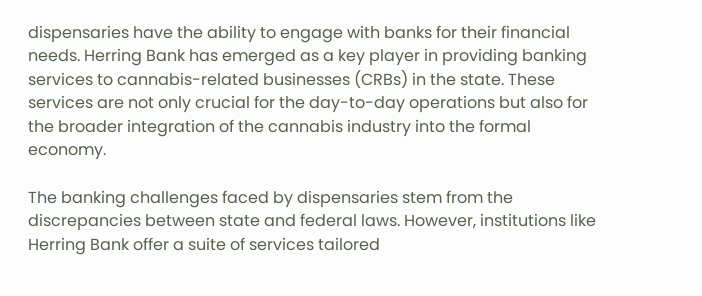dispensaries have the ability to engage with banks for their financial needs. Herring Bank has emerged as a key player in providing banking services to cannabis-related businesses (CRBs) in the state. These services are not only crucial for the day-to-day operations but also for the broader integration of the cannabis industry into the formal economy.

The banking challenges faced by dispensaries stem from the discrepancies between state and federal laws. However, institutions like Herring Bank offer a suite of services tailored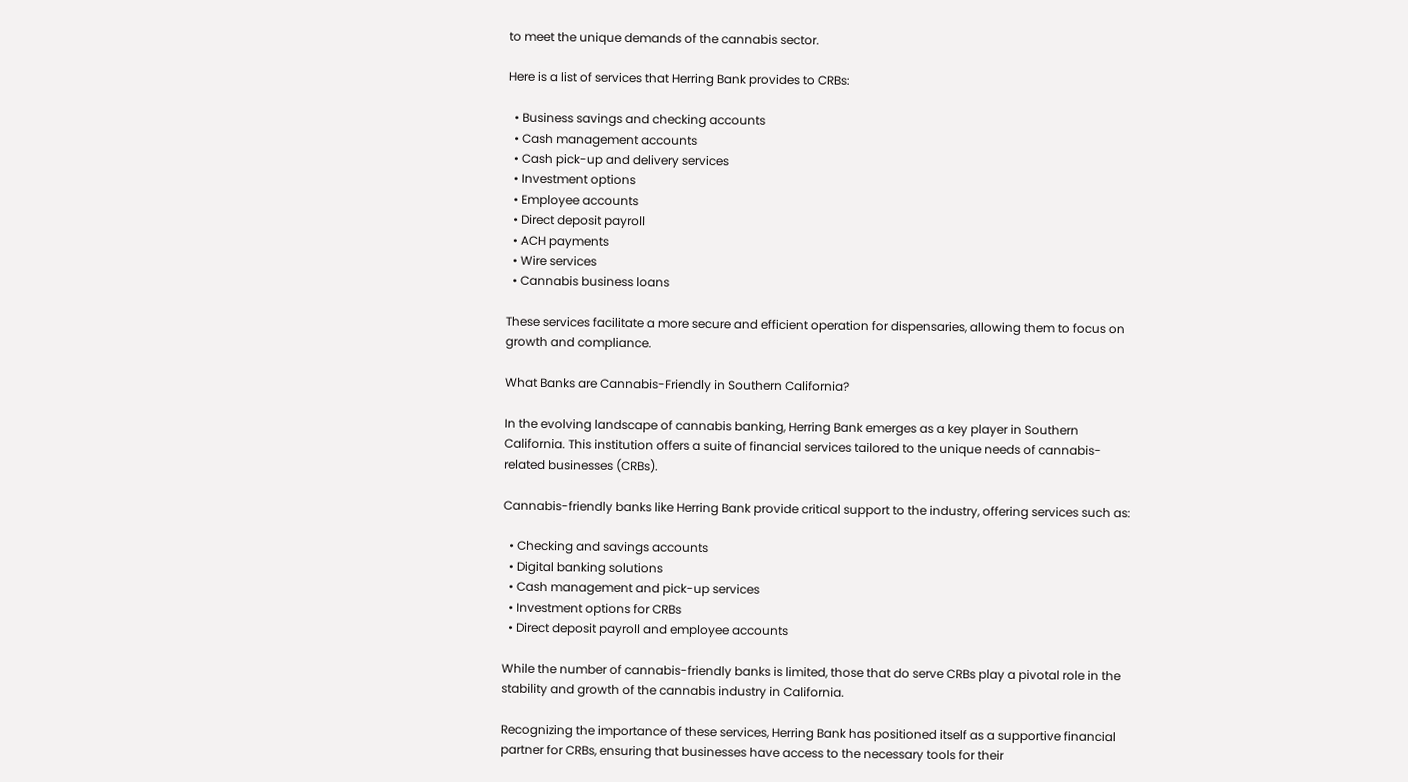to meet the unique demands of the cannabis sector.

Here is a list of services that Herring Bank provides to CRBs:

  • Business savings and checking accounts
  • Cash management accounts
  • Cash pick-up and delivery services
  • Investment options
  • Employee accounts
  • Direct deposit payroll
  • ACH payments
  • Wire services
  • Cannabis business loans

These services facilitate a more secure and efficient operation for dispensaries, allowing them to focus on growth and compliance.

What Banks are Cannabis-Friendly in Southern California?

In the evolving landscape of cannabis banking, Herring Bank emerges as a key player in Southern California. This institution offers a suite of financial services tailored to the unique needs of cannabis-related businesses (CRBs).

Cannabis-friendly banks like Herring Bank provide critical support to the industry, offering services such as:

  • Checking and savings accounts
  • Digital banking solutions
  • Cash management and pick-up services
  • Investment options for CRBs
  • Direct deposit payroll and employee accounts

While the number of cannabis-friendly banks is limited, those that do serve CRBs play a pivotal role in the stability and growth of the cannabis industry in California.

Recognizing the importance of these services, Herring Bank has positioned itself as a supportive financial partner for CRBs, ensuring that businesses have access to the necessary tools for their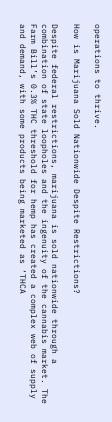operations to thrive.

How is Marijuana Sold Nationwide Despite Restrictions?

Despite federal restrictions, marijuana is sold nationwide through a combination of state loopholes and the ingenuity of the cannabis market. The Farm Bill’s 0.3% THC threshold for hemp has created a complex web of supply and demand, with some products being marketed as ‘THCA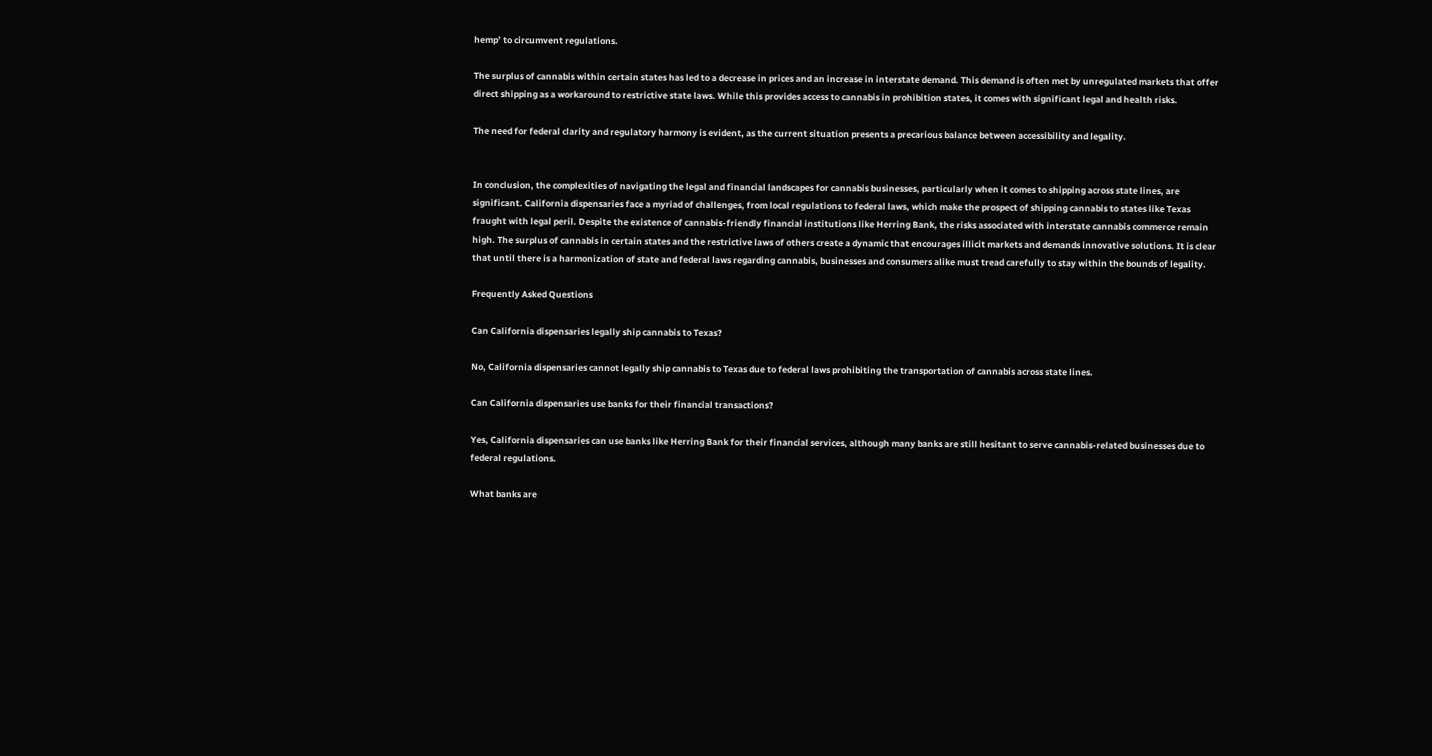hemp’ to circumvent regulations.

The surplus of cannabis within certain states has led to a decrease in prices and an increase in interstate demand. This demand is often met by unregulated markets that offer direct shipping as a workaround to restrictive state laws. While this provides access to cannabis in prohibition states, it comes with significant legal and health risks.

The need for federal clarity and regulatory harmony is evident, as the current situation presents a precarious balance between accessibility and legality.


In conclusion, the complexities of navigating the legal and financial landscapes for cannabis businesses, particularly when it comes to shipping across state lines, are significant. California dispensaries face a myriad of challenges, from local regulations to federal laws, which make the prospect of shipping cannabis to states like Texas fraught with legal peril. Despite the existence of cannabis-friendly financial institutions like Herring Bank, the risks associated with interstate cannabis commerce remain high. The surplus of cannabis in certain states and the restrictive laws of others create a dynamic that encourages illicit markets and demands innovative solutions. It is clear that until there is a harmonization of state and federal laws regarding cannabis, businesses and consumers alike must tread carefully to stay within the bounds of legality.

Frequently Asked Questions

Can California dispensaries legally ship cannabis to Texas?

No, California dispensaries cannot legally ship cannabis to Texas due to federal laws prohibiting the transportation of cannabis across state lines.

Can California dispensaries use banks for their financial transactions?

Yes, California dispensaries can use banks like Herring Bank for their financial services, although many banks are still hesitant to serve cannabis-related businesses due to federal regulations.

What banks are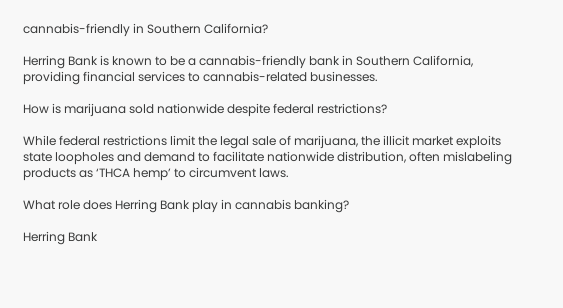cannabis-friendly in Southern California?

Herring Bank is known to be a cannabis-friendly bank in Southern California, providing financial services to cannabis-related businesses.

How is marijuana sold nationwide despite federal restrictions?

While federal restrictions limit the legal sale of marijuana, the illicit market exploits state loopholes and demand to facilitate nationwide distribution, often mislabeling products as ‘THCA hemp’ to circumvent laws.

What role does Herring Bank play in cannabis banking?

Herring Bank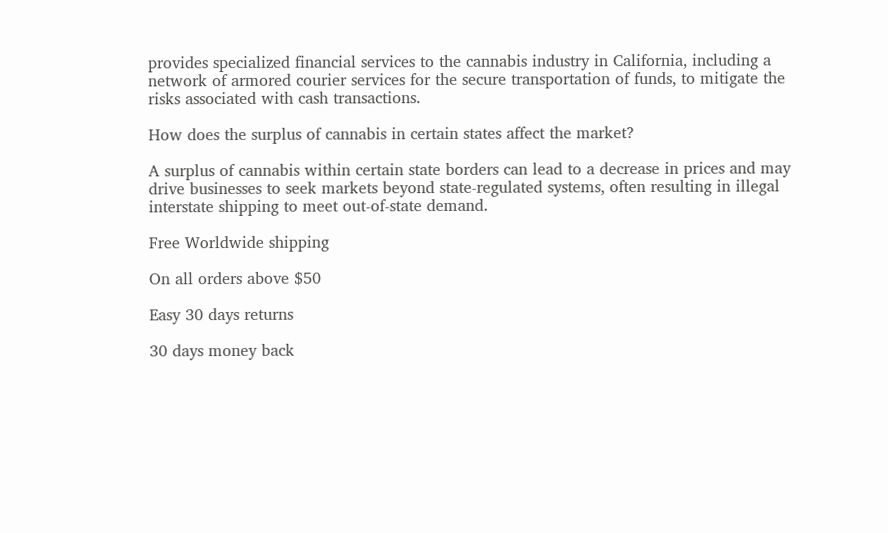provides specialized financial services to the cannabis industry in California, including a network of armored courier services for the secure transportation of funds, to mitigate the risks associated with cash transactions.

How does the surplus of cannabis in certain states affect the market?

A surplus of cannabis within certain state borders can lead to a decrease in prices and may drive businesses to seek markets beyond state-regulated systems, often resulting in illegal interstate shipping to meet out-of-state demand.

Free Worldwide shipping

On all orders above $50

Easy 30 days returns

30 days money back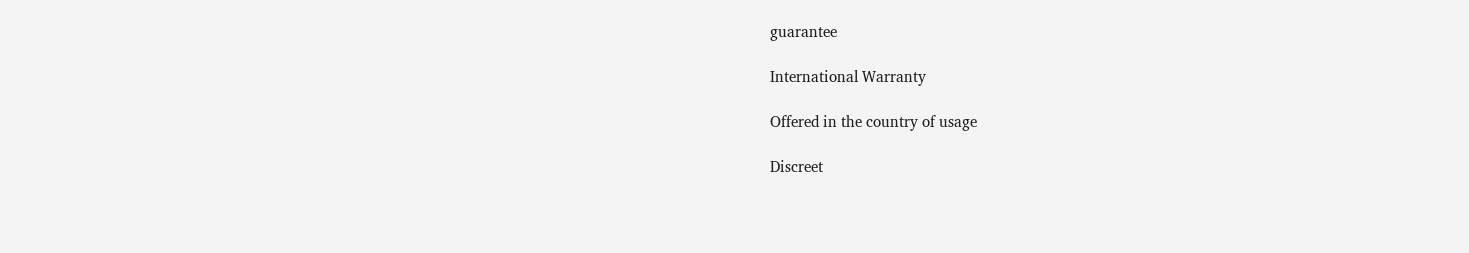guarantee

International Warranty

Offered in the country of usage

Discreet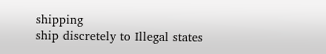shipping
ship discretely to Illegal states